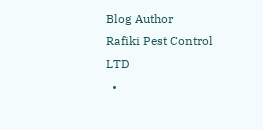Blog Author
Rafiki Pest Control LTD
  •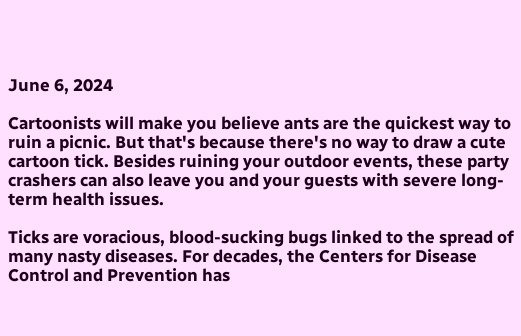June 6, 2024

Cartoonists will make you believe ants are the quickest way to ruin a picnic. But that's because there's no way to draw a cute cartoon tick. Besides ruining your outdoor events, these party crashers can also leave you and your guests with severe long-term health issues.

Ticks are voracious, blood-sucking bugs linked to the spread of many nasty diseases. For decades, the Centers for Disease Control and Prevention has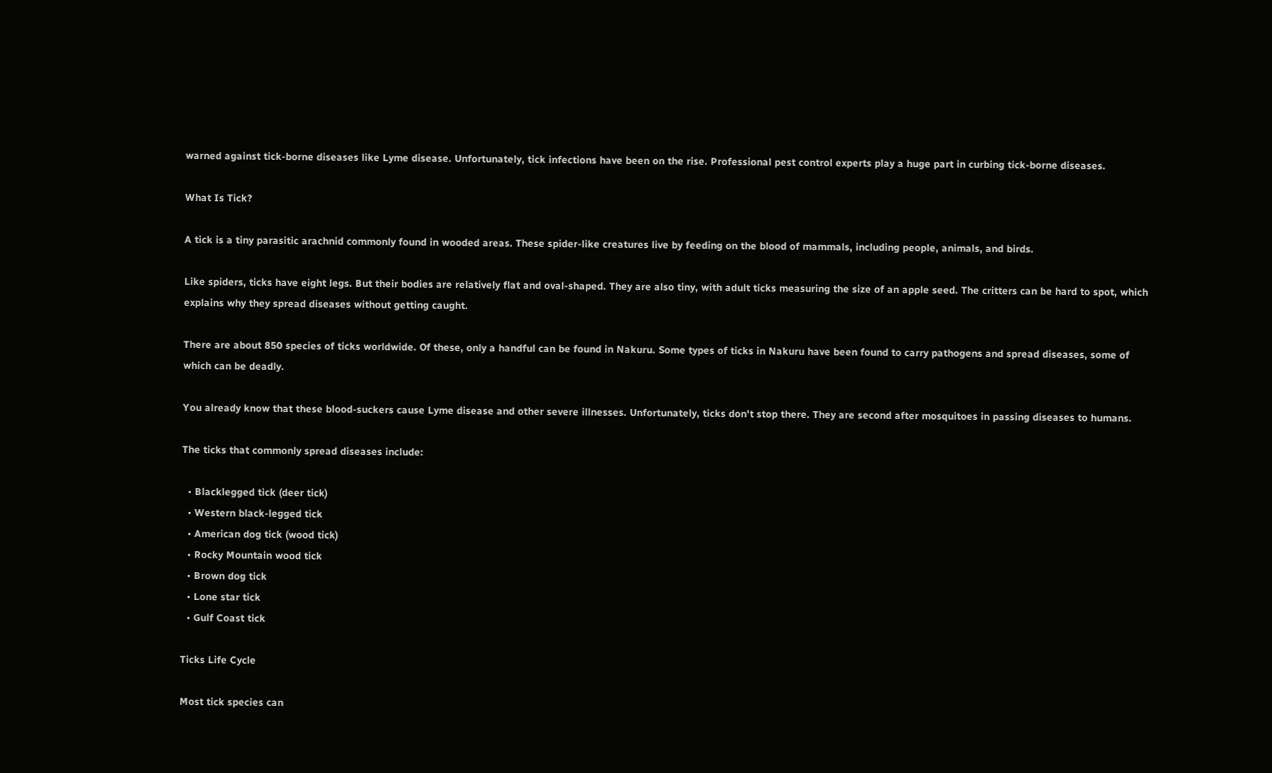warned against tick-borne diseases like Lyme disease. Unfortunately, tick infections have been on the rise. Professional pest control experts play a huge part in curbing tick-borne diseases.

What Is Tick?

A tick is a tiny parasitic arachnid commonly found in wooded areas. These spider-like creatures live by feeding on the blood of mammals, including people, animals, and birds.

Like spiders, ticks have eight legs. But their bodies are relatively flat and oval-shaped. They are also tiny, with adult ticks measuring the size of an apple seed. The critters can be hard to spot, which explains why they spread diseases without getting caught.

There are about 850 species of ticks worldwide. Of these, only a handful can be found in Nakuru. Some types of ticks in Nakuru have been found to carry pathogens and spread diseases, some of which can be deadly.

You already know that these blood-suckers cause Lyme disease and other severe illnesses. Unfortunately, ticks don't stop there. They are second after mosquitoes in passing diseases to humans.

The ticks that commonly spread diseases include:

  • Blacklegged tick (deer tick)
  • Western black-legged tick
  • American dog tick (wood tick)
  • Rocky Mountain wood tick
  • Brown dog tick
  • Lone star tick
  • Gulf Coast tick

Ticks Life Cycle

Most tick species can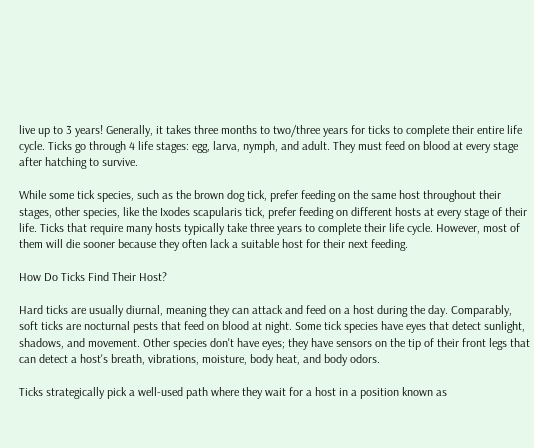live up to 3 years! Generally, it takes three months to two/three years for ticks to complete their entire life cycle. Ticks go through 4 life stages: egg, larva, nymph, and adult. They must feed on blood at every stage after hatching to survive.

While some tick species, such as the brown dog tick, prefer feeding on the same host throughout their stages, other species, like the Ixodes scapularis tick, prefer feeding on different hosts at every stage of their life. Ticks that require many hosts typically take three years to complete their life cycle. However, most of them will die sooner because they often lack a suitable host for their next feeding.

How Do Ticks Find Their Host?

Hard ticks are usually diurnal, meaning they can attack and feed on a host during the day. Comparably, soft ticks are nocturnal pests that feed on blood at night. Some tick species have eyes that detect sunlight, shadows, and movement. Other species don't have eyes; they have sensors on the tip of their front legs that can detect a host's breath, vibrations, moisture, body heat, and body odors.

Ticks strategically pick a well-used path where they wait for a host in a position known as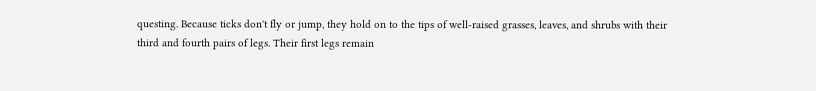questing. Because ticks don't fly or jump, they hold on to the tips of well-raised grasses, leaves, and shrubs with their third and fourth pairs of legs. Their first legs remain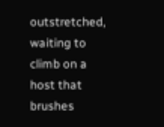outstretched, waiting to climb on a host that brushes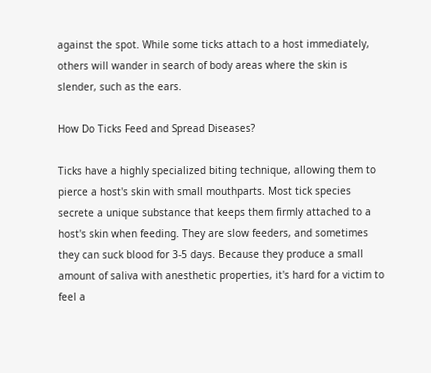against the spot. While some ticks attach to a host immediately, others will wander in search of body areas where the skin is slender, such as the ears.

How Do Ticks Feed and Spread Diseases?

Ticks have a highly specialized biting technique, allowing them to pierce a host's skin with small mouthparts. Most tick species secrete a unique substance that keeps them firmly attached to a host's skin when feeding. They are slow feeders, and sometimes they can suck blood for 3-5 days. Because they produce a small amount of saliva with anesthetic properties, it's hard for a victim to feel a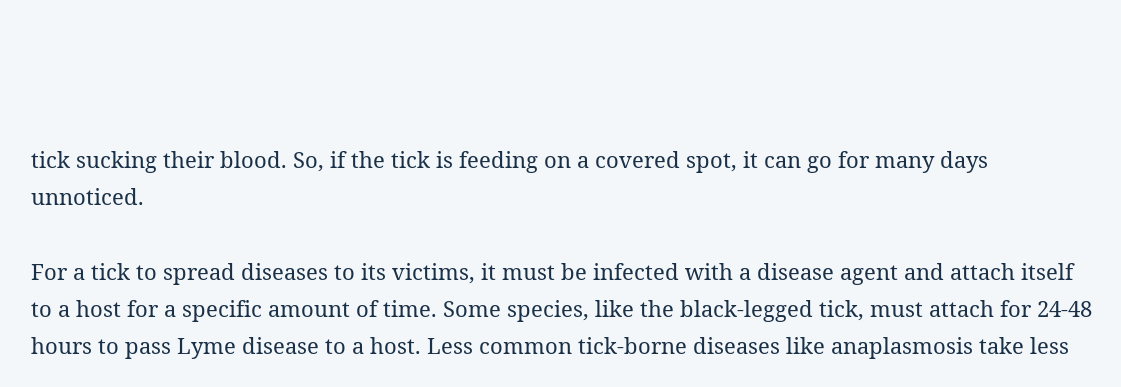tick sucking their blood. So, if the tick is feeding on a covered spot, it can go for many days unnoticed.

For a tick to spread diseases to its victims, it must be infected with a disease agent and attach itself to a host for a specific amount of time. Some species, like the black-legged tick, must attach for 24-48 hours to pass Lyme disease to a host. Less common tick-borne diseases like anaplasmosis take less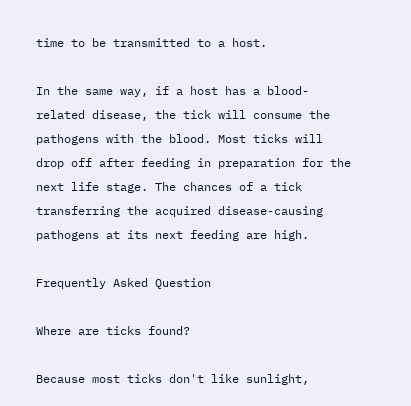time to be transmitted to a host.

In the same way, if a host has a blood-related disease, the tick will consume the pathogens with the blood. Most ticks will drop off after feeding in preparation for the next life stage. The chances of a tick transferring the acquired disease-causing pathogens at its next feeding are high.

Frequently Asked Question

Where are ticks found?

Because most ticks don't like sunlight,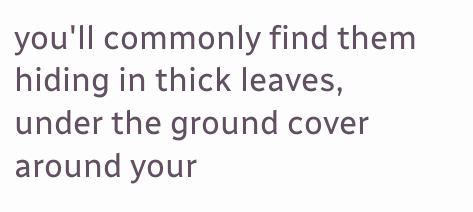you'll commonly find them hiding in thick leaves, under the ground cover around your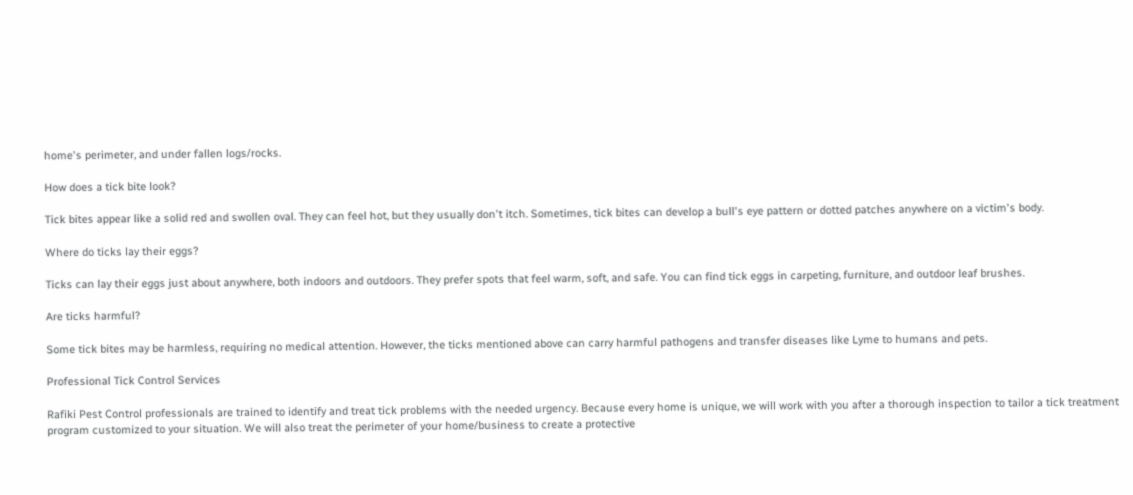home's perimeter, and under fallen logs/rocks.

How does a tick bite look?

Tick bites appear like a solid red and swollen oval. They can feel hot, but they usually don't itch. Sometimes, tick bites can develop a bull's eye pattern or dotted patches anywhere on a victim's body.

Where do ticks lay their eggs?

Ticks can lay their eggs just about anywhere, both indoors and outdoors. They prefer spots that feel warm, soft, and safe. You can find tick eggs in carpeting, furniture, and outdoor leaf brushes.

Are ticks harmful?

Some tick bites may be harmless, requiring no medical attention. However, the ticks mentioned above can carry harmful pathogens and transfer diseases like Lyme to humans and pets.

Professional Tick Control Services

Rafiki Pest Control professionals are trained to identify and treat tick problems with the needed urgency. Because every home is unique, we will work with you after a thorough inspection to tailor a tick treatment program customized to your situation. We will also treat the perimeter of your home/business to create a protective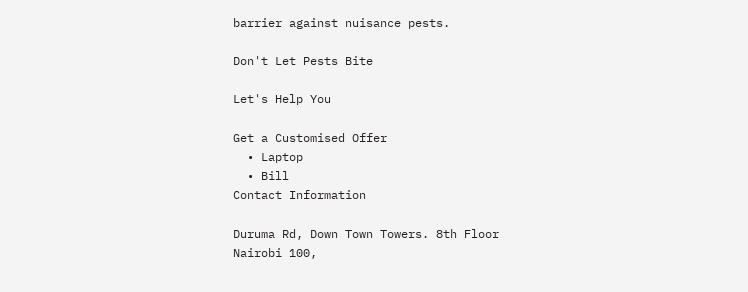barrier against nuisance pests.

Don't Let Pests Bite

Let's Help You

Get a Customised Offer
  • Laptop
  • Bill
Contact Information

Duruma Rd, Down Town Towers. 8th Floor
Nairobi 100,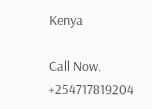Kenya

Call Now. +254717819204